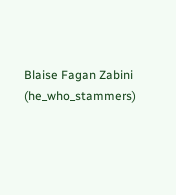Blaise Fagan Zabini (he_who_stammers)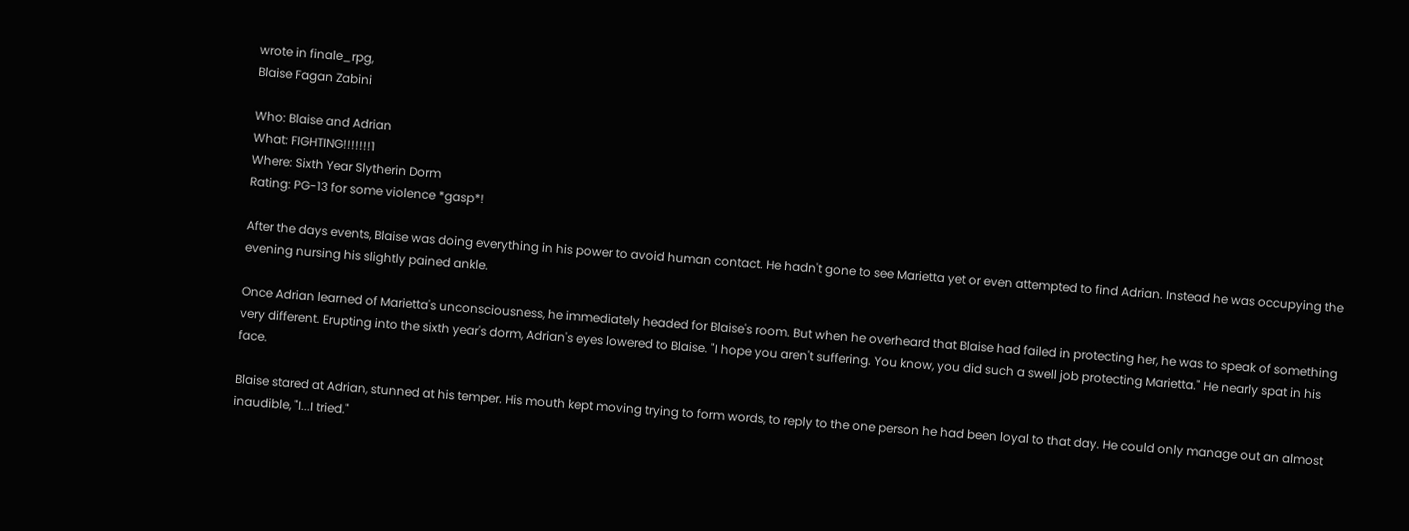wrote in finale_rpg,
Blaise Fagan Zabini

Who: Blaise and Adrian
What: FIGHTING!!!!!!!1
Where: Sixth Year Slytherin Dorm
Rating: PG-13 for some violence *gasp*!

After the days events, Blaise was doing everything in his power to avoid human contact. He hadn't gone to see Marietta yet or even attempted to find Adrian. Instead he was occupying the evening nursing his slightly pained ankle.

Once Adrian learned of Marietta's unconsciousness, he immediately headed for Blaise's room. But when he overheard that Blaise had failed in protecting her, he was to speak of something very different. Erupting into the sixth year's dorm, Adrian's eyes lowered to Blaise. "I hope you aren't suffering. You know, you did such a swell job protecting Marietta." He nearly spat in his face.

Blaise stared at Adrian, stunned at his temper. His mouth kept moving trying to form words, to reply to the one person he had been loyal to that day. He could only manage out an almost inaudible, "I...I tried."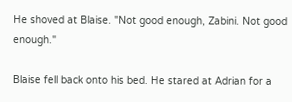He shoved at Blaise. "Not good enough, Zabini. Not good enough."

Blaise fell back onto his bed. He stared at Adrian for a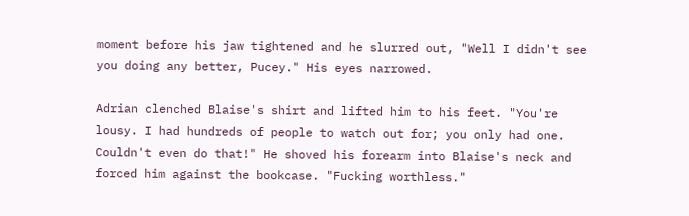moment before his jaw tightened and he slurred out, "Well I didn't see you doing any better, Pucey." His eyes narrowed.

Adrian clenched Blaise's shirt and lifted him to his feet. "You're lousy. I had hundreds of people to watch out for; you only had one. Couldn't even do that!" He shoved his forearm into Blaise's neck and forced him against the bookcase. "Fucking worthless."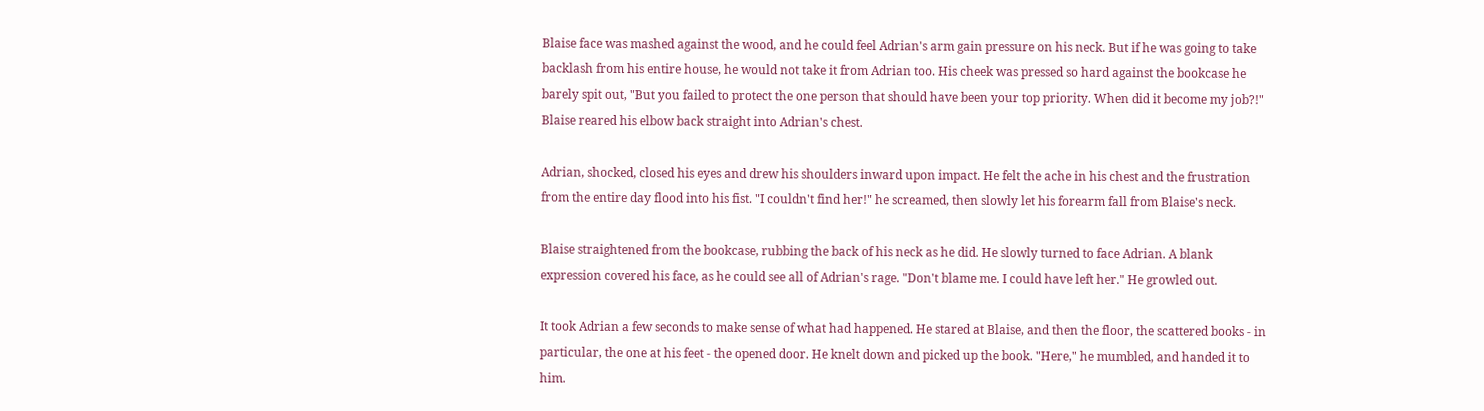Blaise face was mashed against the wood, and he could feel Adrian's arm gain pressure on his neck. But if he was going to take backlash from his entire house, he would not take it from Adrian too. His cheek was pressed so hard against the bookcase he barely spit out, "But you failed to protect the one person that should have been your top priority. When did it become my job?!" Blaise reared his elbow back straight into Adrian's chest.

Adrian, shocked, closed his eyes and drew his shoulders inward upon impact. He felt the ache in his chest and the frustration from the entire day flood into his fist. "I couldn't find her!" he screamed, then slowly let his forearm fall from Blaise's neck.

Blaise straightened from the bookcase, rubbing the back of his neck as he did. He slowly turned to face Adrian. A blank expression covered his face, as he could see all of Adrian's rage. "Don't blame me. I could have left her." He growled out.

It took Adrian a few seconds to make sense of what had happened. He stared at Blaise, and then the floor, the scattered books - in particular, the one at his feet - the opened door. He knelt down and picked up the book. "Here," he mumbled, and handed it to him.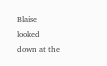Blaise looked down at the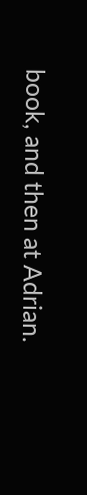book, and then at Adrian.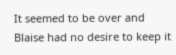It seemed to be over and Blaise had no desire to keep it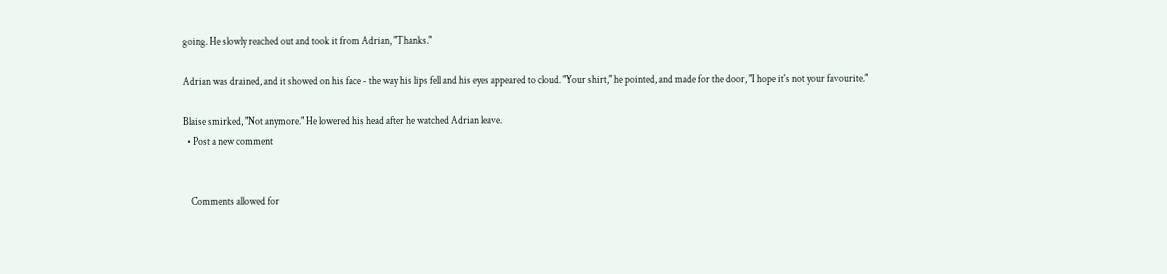going. He slowly reached out and took it from Adrian, "Thanks."

Adrian was drained, and it showed on his face - the way his lips fell and his eyes appeared to cloud. "Your shirt," he pointed, and made for the door, "I hope it's not your favourite."

Blaise smirked, "Not anymore." He lowered his head after he watched Adrian leave.
  • Post a new comment


    Comments allowed for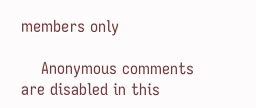members only

    Anonymous comments are disabled in this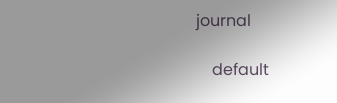journal

    default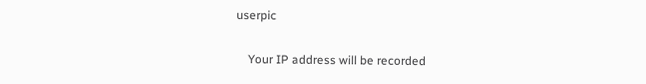userpic

    Your IP address will be recorded